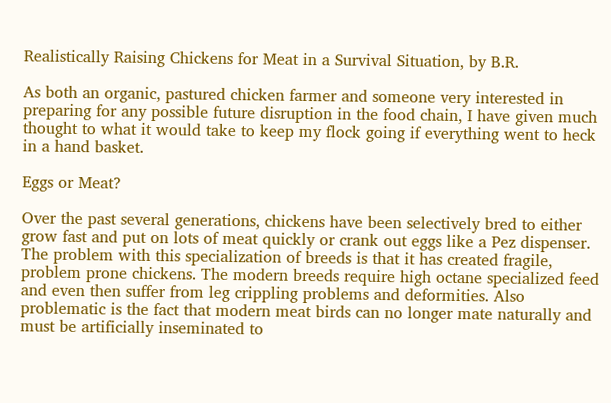Realistically Raising Chickens for Meat in a Survival Situation, by B.R.

As both an organic, pastured chicken farmer and someone very interested in preparing for any possible future disruption in the food chain, I have given much thought to what it would take to keep my flock going if everything went to heck in a hand basket.

Eggs or Meat?

Over the past several generations, chickens have been selectively bred to either grow fast and put on lots of meat quickly or crank out eggs like a Pez dispenser. The problem with this specialization of breeds is that it has created fragile, problem prone chickens. The modern breeds require high octane specialized feed and even then suffer from leg crippling problems and deformities. Also problematic is the fact that modern meat birds can no longer mate naturally and must be artificially inseminated to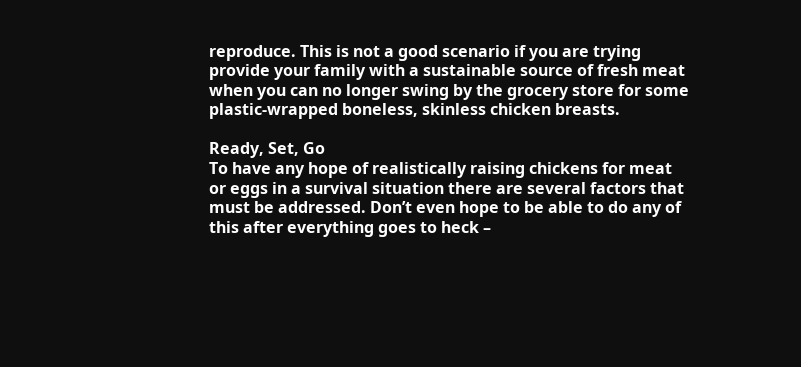reproduce. This is not a good scenario if you are trying provide your family with a sustainable source of fresh meat when you can no longer swing by the grocery store for some plastic-wrapped boneless, skinless chicken breasts.

Ready, Set, Go
To have any hope of realistically raising chickens for meat or eggs in a survival situation there are several factors that must be addressed. Don’t even hope to be able to do any of this after everything goes to heck –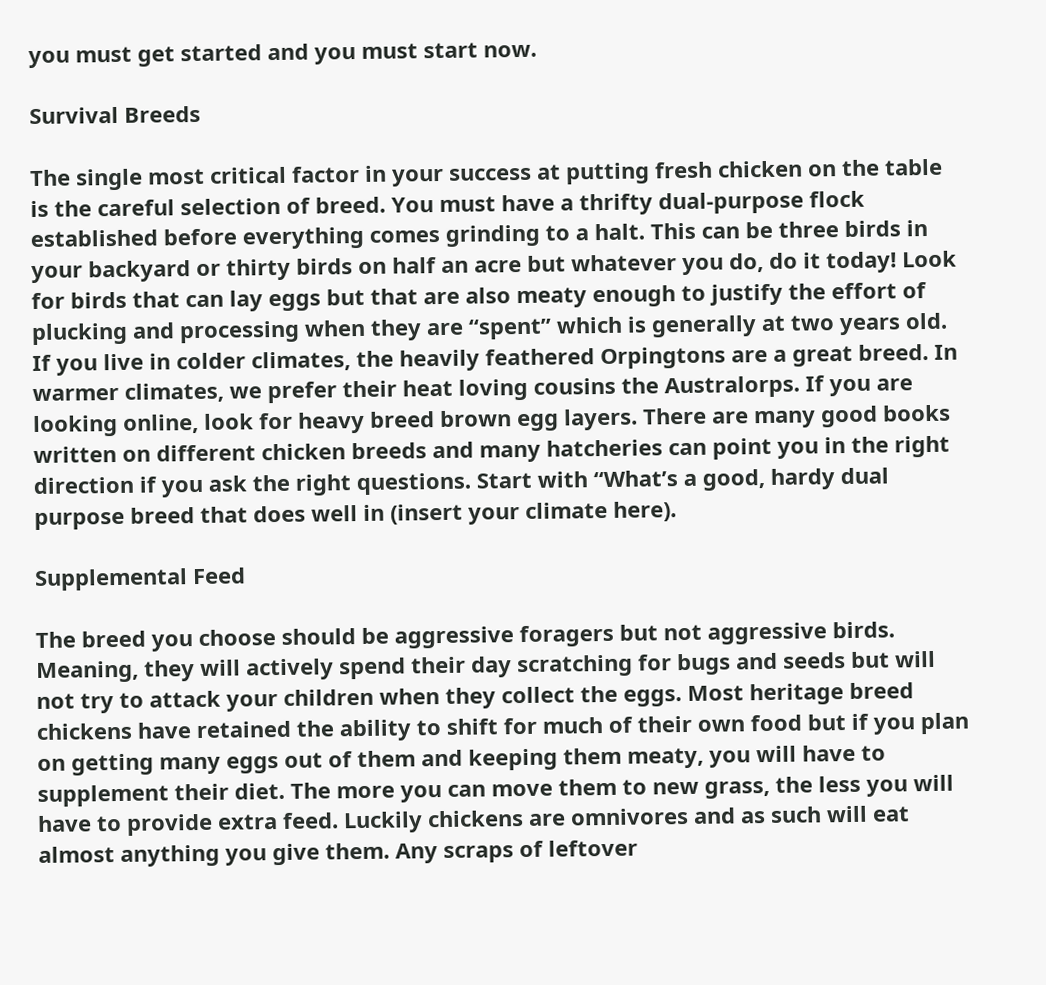you must get started and you must start now.

Survival Breeds

The single most critical factor in your success at putting fresh chicken on the table is the careful selection of breed. You must have a thrifty dual-purpose flock established before everything comes grinding to a halt. This can be three birds in your backyard or thirty birds on half an acre but whatever you do, do it today! Look for birds that can lay eggs but that are also meaty enough to justify the effort of plucking and processing when they are “spent” which is generally at two years old. If you live in colder climates, the heavily feathered Orpingtons are a great breed. In warmer climates, we prefer their heat loving cousins the Australorps. If you are looking online, look for heavy breed brown egg layers. There are many good books written on different chicken breeds and many hatcheries can point you in the right direction if you ask the right questions. Start with “What’s a good, hardy dual purpose breed that does well in (insert your climate here).

Supplemental Feed

The breed you choose should be aggressive foragers but not aggressive birds. Meaning, they will actively spend their day scratching for bugs and seeds but will not try to attack your children when they collect the eggs. Most heritage breed chickens have retained the ability to shift for much of their own food but if you plan on getting many eggs out of them and keeping them meaty, you will have to supplement their diet. The more you can move them to new grass, the less you will have to provide extra feed. Luckily chickens are omnivores and as such will eat almost anything you give them. Any scraps of leftover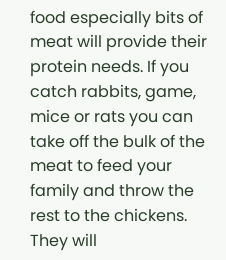food especially bits of meat will provide their protein needs. If you catch rabbits, game, mice or rats you can take off the bulk of the meat to feed your family and throw the rest to the chickens. They will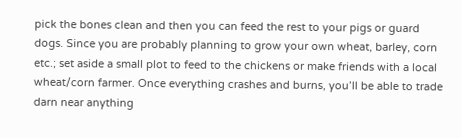pick the bones clean and then you can feed the rest to your pigs or guard dogs. Since you are probably planning to grow your own wheat, barley, corn etc.; set aside a small plot to feed to the chickens or make friends with a local wheat/corn farmer. Once everything crashes and burns, you’ll be able to trade darn near anything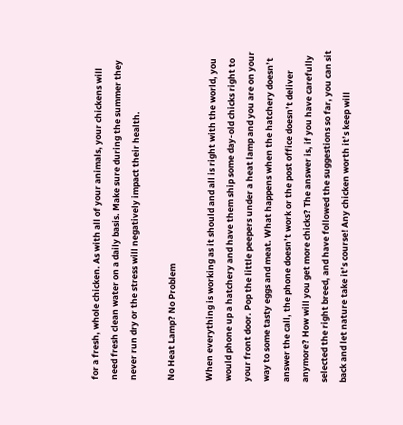for a fresh, whole chicken. As with all of your animals, your chickens will need fresh clean water on a daily basis. Make sure during the summer they never run dry or the stress will negatively impact their health.

No Heat Lamp? No Problem

When everything is working as it should and all is right with the world, you would phone up a hatchery and have them ship some day-old chicks right to your front door. Pop the little peepers under a heat lamp and you are on your way to some tasty eggs and meat. What happens when the hatchery doesn’t answer the call, the phone doesn’t work or the post office doesn’t deliver anymore? How will you get more chicks? The answer is, if you have carefully selected the right breed, and have followed the suggestions so far, you can sit back and let nature take it’s course! Any chicken worth it’s keep will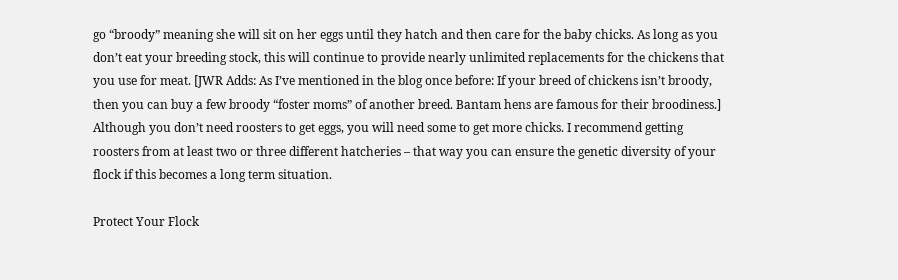go “broody” meaning she will sit on her eggs until they hatch and then care for the baby chicks. As long as you don’t eat your breeding stock, this will continue to provide nearly unlimited replacements for the chickens that you use for meat. [JWR Adds: As I’ve mentioned in the blog once before: If your breed of chickens isn’t broody, then you can buy a few broody “foster moms” of another breed. Bantam hens are famous for their broodiness.] Although you don’t need roosters to get eggs, you will need some to get more chicks. I recommend getting roosters from at least two or three different hatcheries – that way you can ensure the genetic diversity of your flock if this becomes a long term situation.

Protect Your Flock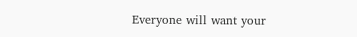Everyone will want your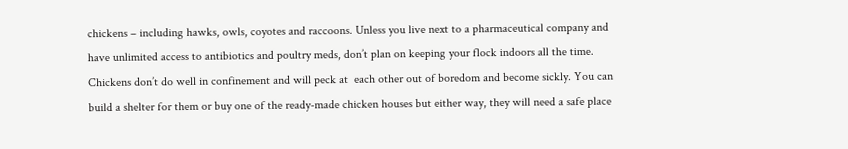chickens – including hawks, owls, coyotes and raccoons. Unless you live next to a pharmaceutical company and have unlimited access to antibiotics and poultry meds, don’t plan on keeping your flock indoors all the time. Chickens don’t do well in confinement and will peck at  each other out of boredom and become sickly. You can build a shelter for them or buy one of the ready-made chicken houses but either way, they will need a safe place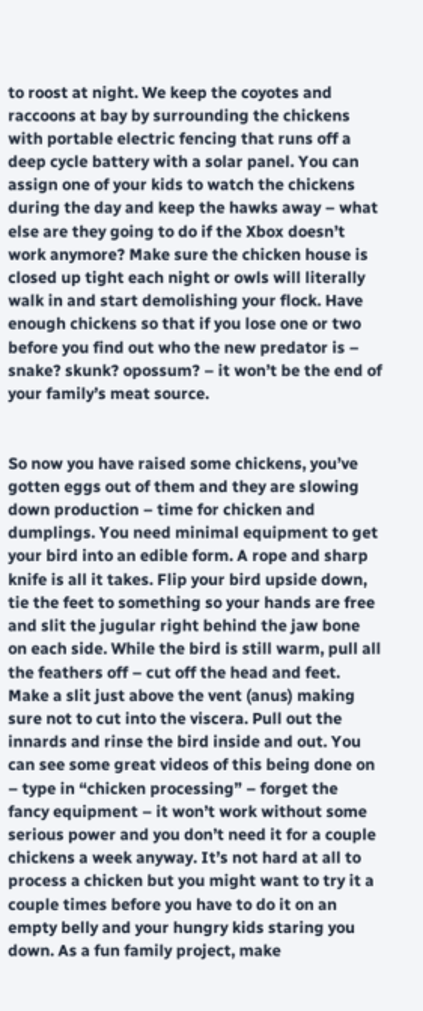to roost at night. We keep the coyotes and raccoons at bay by surrounding the chickens with portable electric fencing that runs off a deep cycle battery with a solar panel. You can assign one of your kids to watch the chickens during the day and keep the hawks away – what else are they going to do if the Xbox doesn’t work anymore? Make sure the chicken house is closed up tight each night or owls will literally walk in and start demolishing your flock. Have enough chickens so that if you lose one or two before you find out who the new predator is – snake? skunk? opossum? – it won’t be the end of your family’s meat source.


So now you have raised some chickens, you’ve gotten eggs out of them and they are slowing down production – time for chicken and dumplings. You need minimal equipment to get your bird into an edible form. A rope and sharp knife is all it takes. Flip your bird upside down, tie the feet to something so your hands are free and slit the jugular right behind the jaw bone on each side. While the bird is still warm, pull all the feathers off – cut off the head and feet. Make a slit just above the vent (anus) making sure not to cut into the viscera. Pull out the innards and rinse the bird inside and out. You can see some great videos of this being done on – type in “chicken processing” – forget the fancy equipment – it won’t work without some serious power and you don’t need it for a couple chickens a week anyway. It’s not hard at all to process a chicken but you might want to try it a couple times before you have to do it on an empty belly and your hungry kids staring you down. As a fun family project, make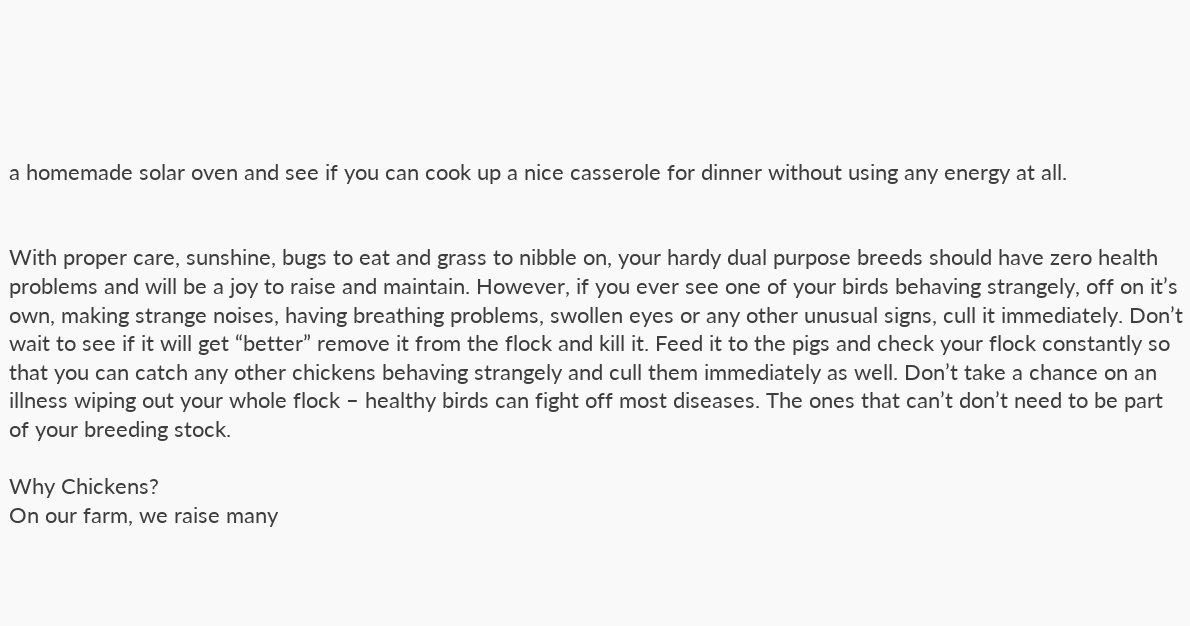a homemade solar oven and see if you can cook up a nice casserole for dinner without using any energy at all.


With proper care, sunshine, bugs to eat and grass to nibble on, your hardy dual purpose breeds should have zero health problems and will be a joy to raise and maintain. However, if you ever see one of your birds behaving strangely, off on it’s own, making strange noises, having breathing problems, swollen eyes or any other unusual signs, cull it immediately. Don’t wait to see if it will get “better” remove it from the flock and kill it. Feed it to the pigs and check your flock constantly so that you can catch any other chickens behaving strangely and cull them immediately as well. Don’t take a chance on an illness wiping out your whole flock – healthy birds can fight off most diseases. The ones that can’t don’t need to be part of your breeding stock.

Why Chickens?
On our farm, we raise many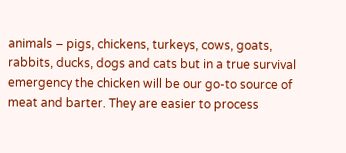animals – pigs, chickens, turkeys, cows, goats, rabbits, ducks, dogs and cats but in a true survival emergency the chicken will be our go-to source of meat and barter. They are easier to process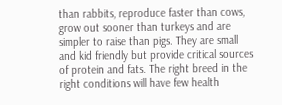than rabbits, reproduce faster than cows, grow out sooner than turkeys and are simpler to raise than pigs. They are small and kid friendly but provide critical sources of protein and fats. The right breed in the right conditions will have few health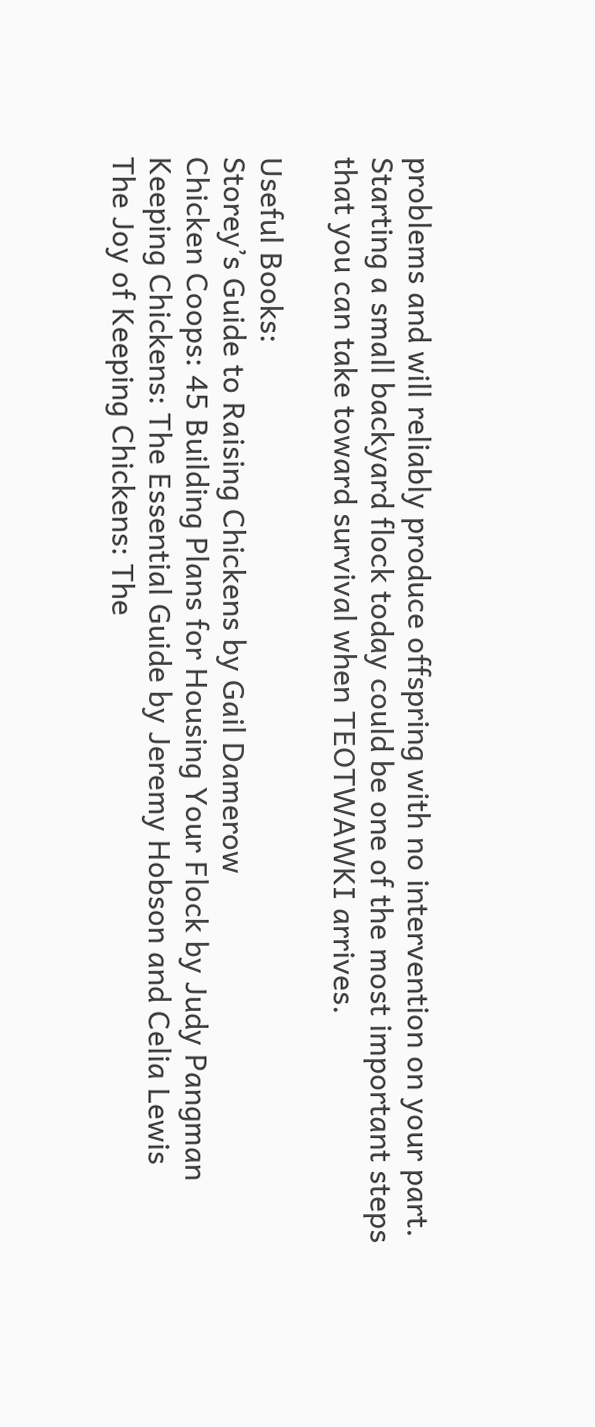problems and will reliably produce offspring with no intervention on your part. Starting a small backyard flock today could be one of the most important steps that you can take toward survival when TEOTWAWKI arrives.

Useful Books:
Storey’s Guide to Raising Chickens by Gail Damerow
Chicken Coops: 45 Building Plans for Housing Your Flock by Judy Pangman
Keeping Chickens: The Essential Guide by Jeremy Hobson and Celia Lewis
The Joy of Keeping Chickens: The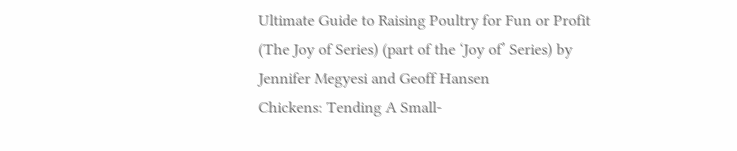Ultimate Guide to Raising Poultry for Fun or Profit (The Joy of Series) (part of the ‘Joy of’ Series) by Jennifer Megyesi and Geoff Hansen
Chickens: Tending A Small-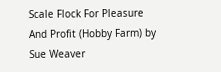Scale Flock For Pleasure And Profit (Hobby Farm) by Sue Weaver